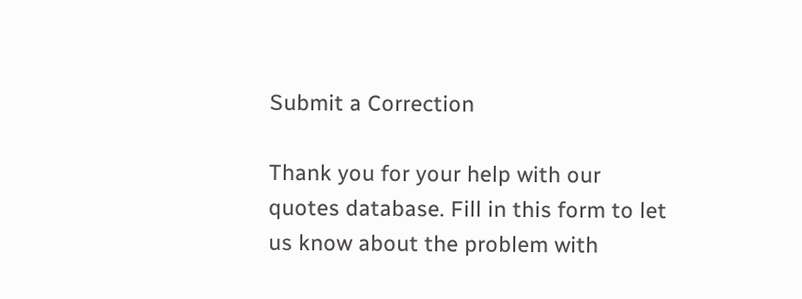Submit a Correction

Thank you for your help with our quotes database. Fill in this form to let us know about the problem with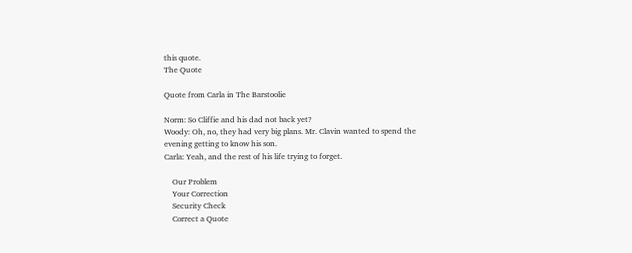this quote.
The Quote

Quote from Carla in The Barstoolie

Norm: So Cliffie and his dad not back yet?
Woody: Oh, no, they had very big plans. Mr. Clavin wanted to spend the evening getting to know his son.
Carla: Yeah, and the rest of his life trying to forget.

    Our Problem
    Your Correction
    Security Check
    Correct a Quote